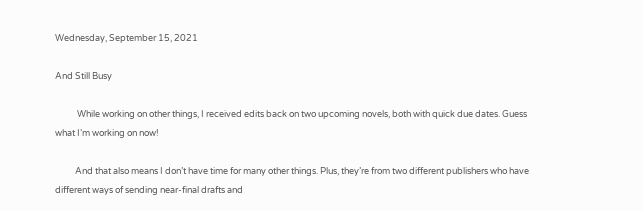Wednesday, September 15, 2021

And Still Busy

           While working on other things, I received edits back on two upcoming novels, both with quick due dates. Guess what I’m working on now!

          And that also means I don’t have time for many other things. Plus, they’re from two different publishers who have different ways of sending near-final drafts and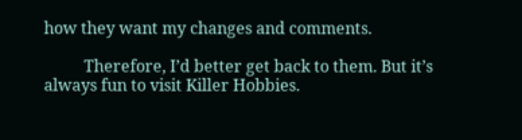how they want my changes and comments.

          Therefore, I’d better get back to them. But it’s always fun to visit Killer Hobbies.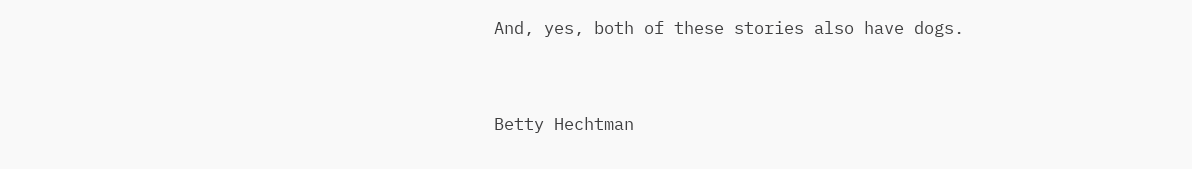And, yes, both of these stories also have dogs.


Betty Hechtman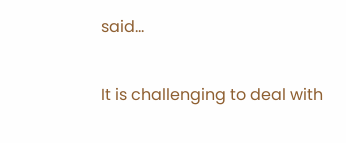said...

It is challenging to deal with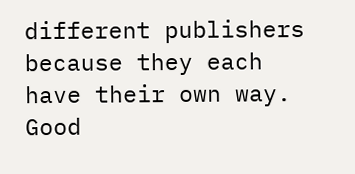different publishers because they each have their own way. Good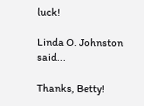luck!

Linda O. Johnston said...

Thanks, Betty!